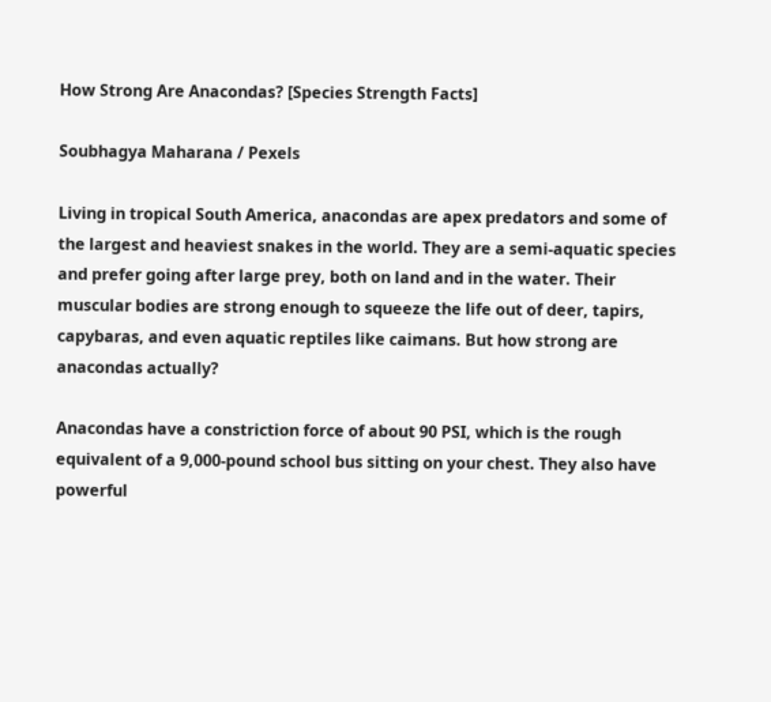How Strong Are Anacondas? [Species Strength Facts]

Soubhagya Maharana / Pexels

Living in tropical South America, anacondas are apex predators and some of the largest and heaviest snakes in the world. They are a semi-aquatic species and prefer going after large prey, both on land and in the water. Their muscular bodies are strong enough to squeeze the life out of deer, tapirs, capybaras, and even aquatic reptiles like caimans. But how strong are anacondas actually?

Anacondas have a constriction force of about 90 PSI, which is the rough equivalent of a 9,000-pound school bus sitting on your chest. They also have powerful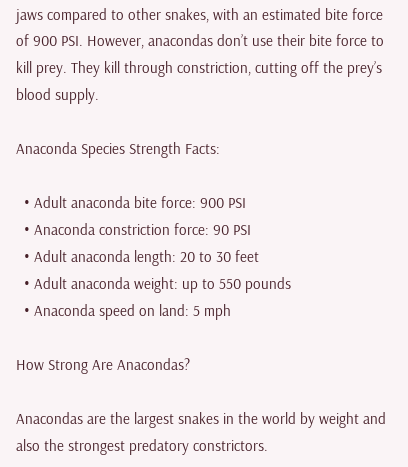jaws compared to other snakes, with an estimated bite force of 900 PSI. However, anacondas don’t use their bite force to kill prey. They kill through constriction, cutting off the prey’s blood supply.

Anaconda Species Strength Facts:

  • Adult anaconda bite force: 900 PSI
  • Anaconda constriction force: 90 PSI
  • Adult anaconda length: 20 to 30 feet
  • Adult anaconda weight: up to 550 pounds
  • Anaconda speed on land: 5 mph

How Strong Are Anacondas?

Anacondas are the largest snakes in the world by weight and also the strongest predatory constrictors.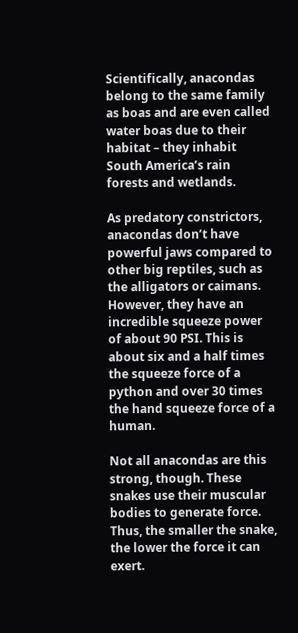Scientifically, anacondas belong to the same family as boas and are even called water boas due to their habitat – they inhabit South America’s rain forests and wetlands.

As predatory constrictors, anacondas don’t have powerful jaws compared to other big reptiles, such as the alligators or caimans. However, they have an incredible squeeze power of about 90 PSI. This is about six and a half times the squeeze force of a python and over 30 times the hand squeeze force of a human.

Not all anacondas are this strong, though. These snakes use their muscular bodies to generate force. Thus, the smaller the snake, the lower the force it can exert.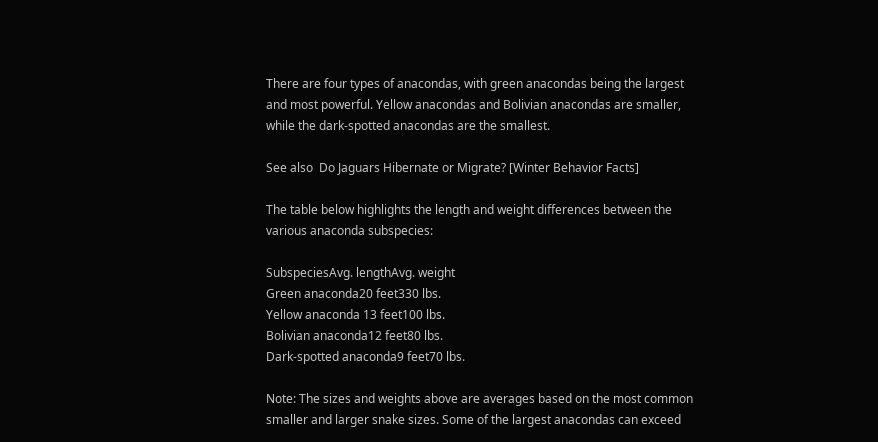There are four types of anacondas, with green anacondas being the largest and most powerful. Yellow anacondas and Bolivian anacondas are smaller, while the dark-spotted anacondas are the smallest.

See also  Do Jaguars Hibernate or Migrate? [Winter Behavior Facts]

The table below highlights the length and weight differences between the various anaconda subspecies:

SubspeciesAvg. lengthAvg. weight
Green anaconda20 feet330 lbs.
Yellow anaconda 13 feet100 lbs.
Bolivian anaconda12 feet80 lbs.
Dark-spotted anaconda9 feet70 lbs.

Note: The sizes and weights above are averages based on the most common smaller and larger snake sizes. Some of the largest anacondas can exceed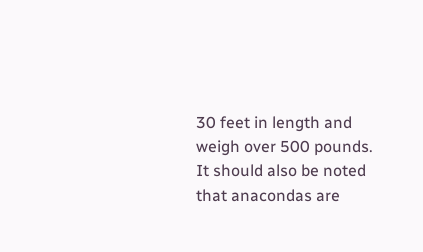30 feet in length and weigh over 500 pounds. It should also be noted that anacondas are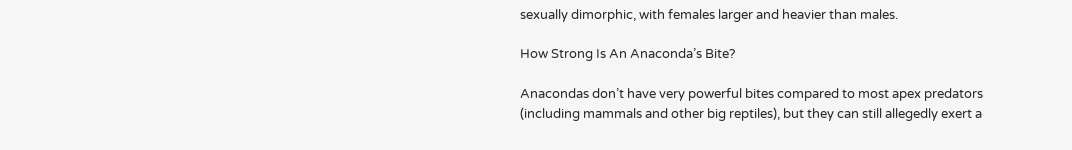sexually dimorphic, with females larger and heavier than males.

How Strong Is An Anaconda’s Bite?

Anacondas don’t have very powerful bites compared to most apex predators (including mammals and other big reptiles), but they can still allegedly exert a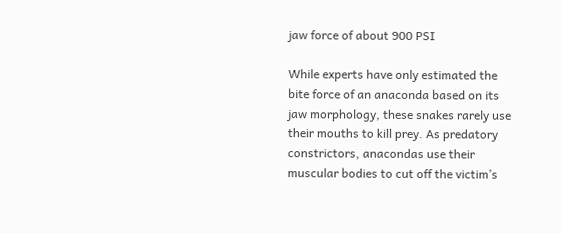jaw force of about 900 PSI

While experts have only estimated the bite force of an anaconda based on its jaw morphology, these snakes rarely use their mouths to kill prey. As predatory constrictors, anacondas use their muscular bodies to cut off the victim’s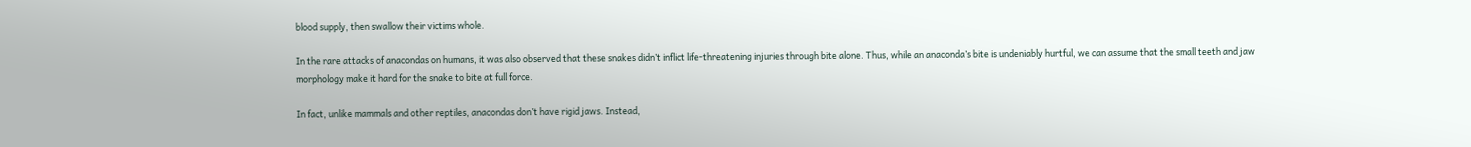blood supply, then swallow their victims whole.

In the rare attacks of anacondas on humans, it was also observed that these snakes didn’t inflict life-threatening injuries through bite alone. Thus, while an anaconda’s bite is undeniably hurtful, we can assume that the small teeth and jaw morphology make it hard for the snake to bite at full force.

In fact, unlike mammals and other reptiles, anacondas don’t have rigid jaws. Instead,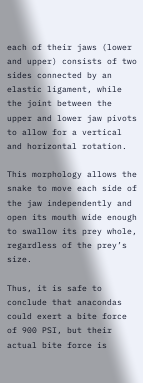each of their jaws (lower and upper) consists of two sides connected by an elastic ligament, while the joint between the upper and lower jaw pivots to allow for a vertical and horizontal rotation.

This morphology allows the snake to move each side of the jaw independently and open its mouth wide enough to swallow its prey whole, regardless of the prey’s size.

Thus, it is safe to conclude that anacondas could exert a bite force of 900 PSI, but their actual bite force is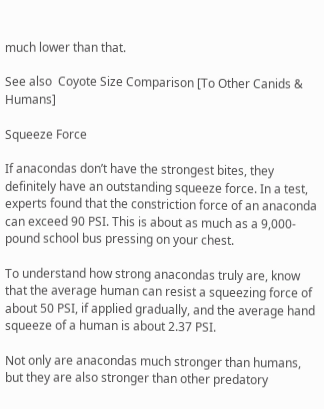much lower than that.

See also  Coyote Size Comparison [To Other Canids & Humans]

Squeeze Force

If anacondas don’t have the strongest bites, they definitely have an outstanding squeeze force. In a test, experts found that the constriction force of an anaconda can exceed 90 PSI. This is about as much as a 9,000-pound school bus pressing on your chest.

To understand how strong anacondas truly are, know that the average human can resist a squeezing force of about 50 PSI, if applied gradually, and the average hand squeeze of a human is about 2.37 PSI.

Not only are anacondas much stronger than humans, but they are also stronger than other predatory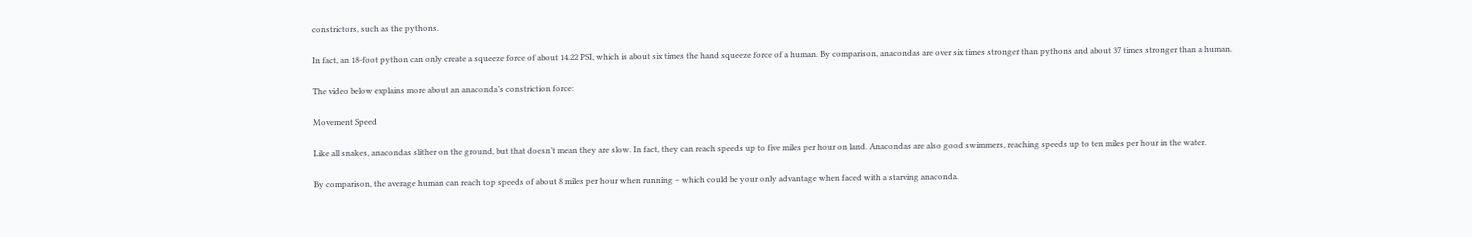constrictors, such as the pythons.

In fact, an 18-foot python can only create a squeeze force of about 14.22 PSI, which is about six times the hand squeeze force of a human. By comparison, anacondas are over six times stronger than pythons and about 37 times stronger than a human.

The video below explains more about an anaconda’s constriction force:

Movement Speed

Like all snakes, anacondas slither on the ground, but that doesn’t mean they are slow. In fact, they can reach speeds up to five miles per hour on land. Anacondas are also good swimmers, reaching speeds up to ten miles per hour in the water.

By comparison, the average human can reach top speeds of about 8 miles per hour when running – which could be your only advantage when faced with a starving anaconda.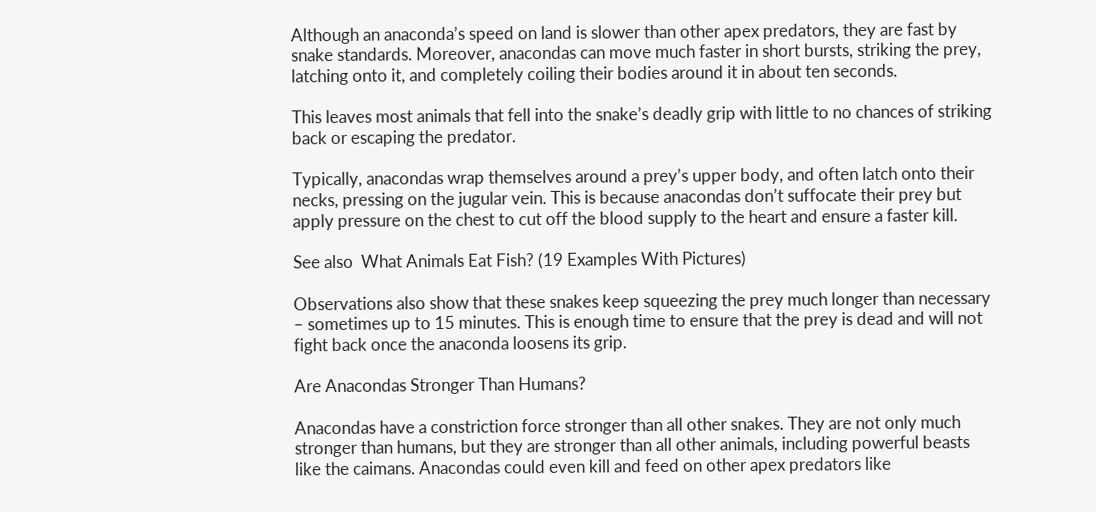Although an anaconda’s speed on land is slower than other apex predators, they are fast by snake standards. Moreover, anacondas can move much faster in short bursts, striking the prey, latching onto it, and completely coiling their bodies around it in about ten seconds.

This leaves most animals that fell into the snake’s deadly grip with little to no chances of striking back or escaping the predator.

Typically, anacondas wrap themselves around a prey’s upper body, and often latch onto their necks, pressing on the jugular vein. This is because anacondas don’t suffocate their prey but apply pressure on the chest to cut off the blood supply to the heart and ensure a faster kill.

See also  What Animals Eat Fish? (19 Examples With Pictures)

Observations also show that these snakes keep squeezing the prey much longer than necessary – sometimes up to 15 minutes. This is enough time to ensure that the prey is dead and will not fight back once the anaconda loosens its grip.

Are Anacondas Stronger Than Humans?

Anacondas have a constriction force stronger than all other snakes. They are not only much stronger than humans, but they are stronger than all other animals, including powerful beasts like the caimans. Anacondas could even kill and feed on other apex predators like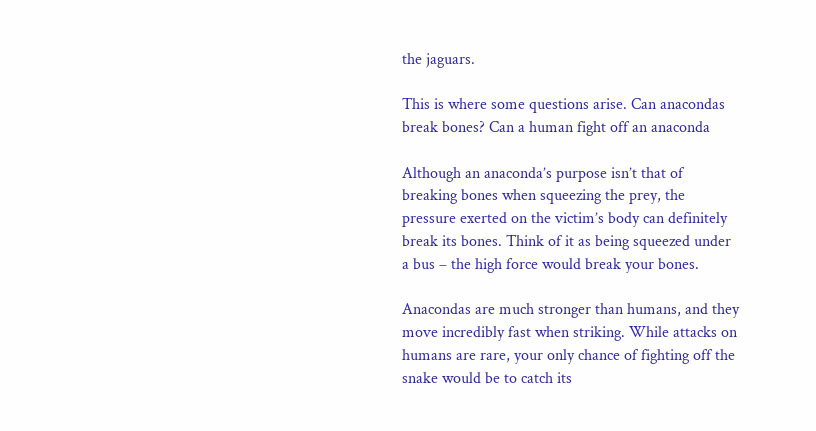the jaguars.

This is where some questions arise. Can anacondas break bones? Can a human fight off an anaconda

Although an anaconda’s purpose isn’t that of breaking bones when squeezing the prey, the pressure exerted on the victim’s body can definitely break its bones. Think of it as being squeezed under a bus – the high force would break your bones.

Anacondas are much stronger than humans, and they move incredibly fast when striking. While attacks on humans are rare, your only chance of fighting off the snake would be to catch its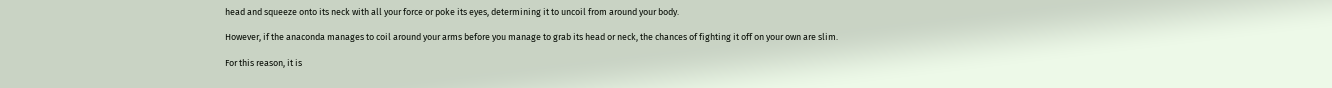head and squeeze onto its neck with all your force or poke its eyes, determining it to uncoil from around your body.

However, if the anaconda manages to coil around your arms before you manage to grab its head or neck, the chances of fighting it off on your own are slim.

For this reason, it is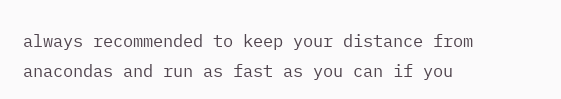always recommended to keep your distance from anacondas and run as fast as you can if you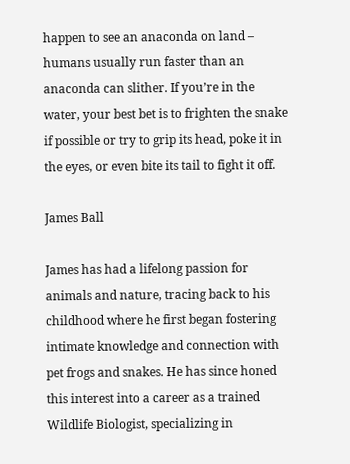happen to see an anaconda on land – humans usually run faster than an anaconda can slither. If you’re in the water, your best bet is to frighten the snake if possible or try to grip its head, poke it in the eyes, or even bite its tail to fight it off.

James Ball

James has had a lifelong passion for animals and nature, tracing back to his childhood where he first began fostering intimate knowledge and connection with pet frogs and snakes. He has since honed this interest into a career as a trained Wildlife Biologist, specializing in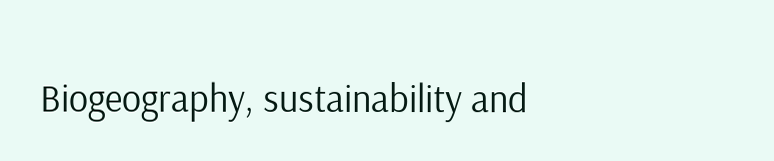Biogeography, sustainability and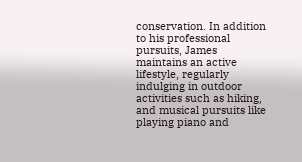conservation. In addition to his professional pursuits, James maintains an active lifestyle, regularly indulging in outdoor activities such as hiking, and musical pursuits like playing piano and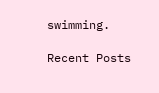swimming.

Recent Posts